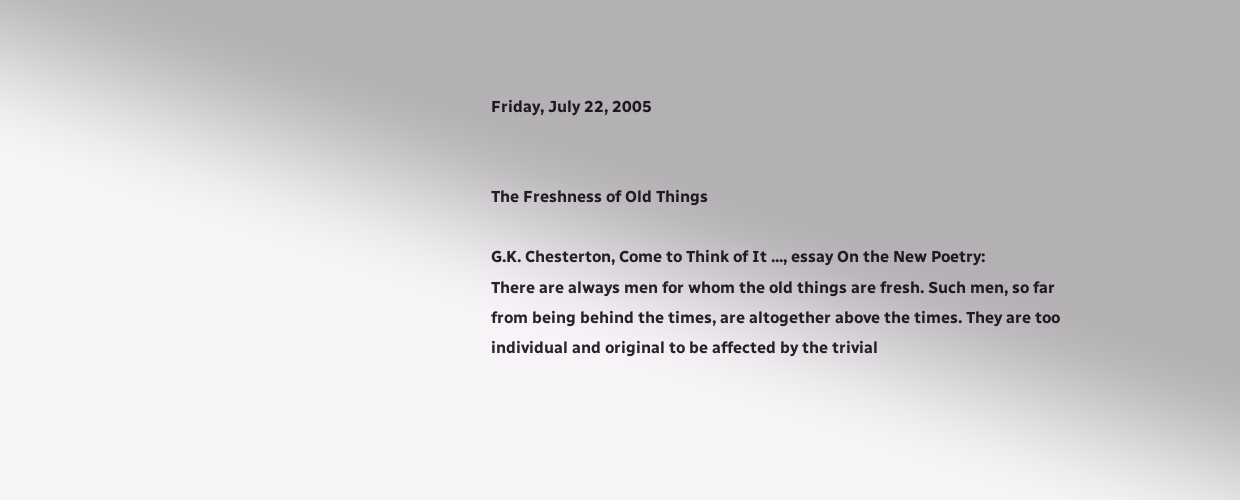Friday, July 22, 2005


The Freshness of Old Things

G.K. Chesterton, Come to Think of It ..., essay On the New Poetry:
There are always men for whom the old things are fresh. Such men, so far from being behind the times, are altogether above the times. They are too individual and original to be affected by the trivial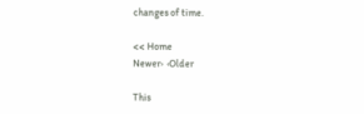changes of time.

<< Home
Newer›  ‹Older

This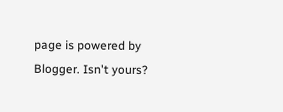page is powered by Blogger. Isn't yours?